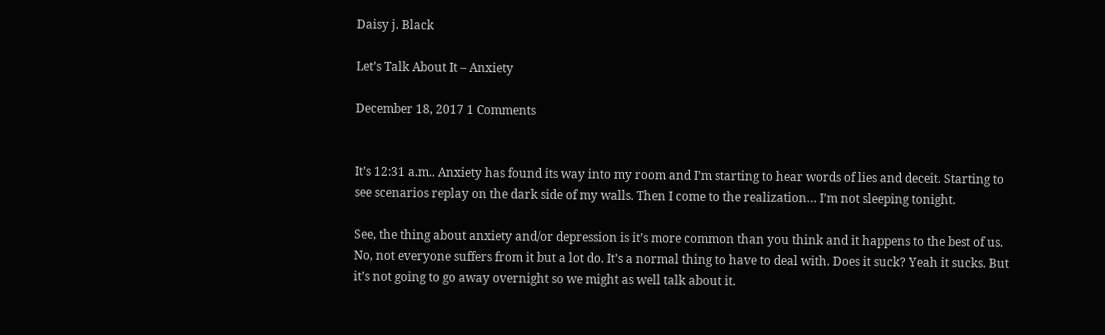Daisy j. Black

Let’s Talk About It – Anxiety

December 18, 2017 1 Comments


It’s 12:31 a.m.. Anxiety has found its way into my room and I’m starting to hear words of lies and deceit. Starting to see scenarios replay on the dark side of my walls. Then I come to the realization… I’m not sleeping tonight.

See, the thing about anxiety and/or depression is it’s more common than you think and it happens to the best of us. No, not everyone suffers from it but a lot do. It’s a normal thing to have to deal with. Does it suck? Yeah it sucks. But it’s not going to go away overnight so we might as well talk about it.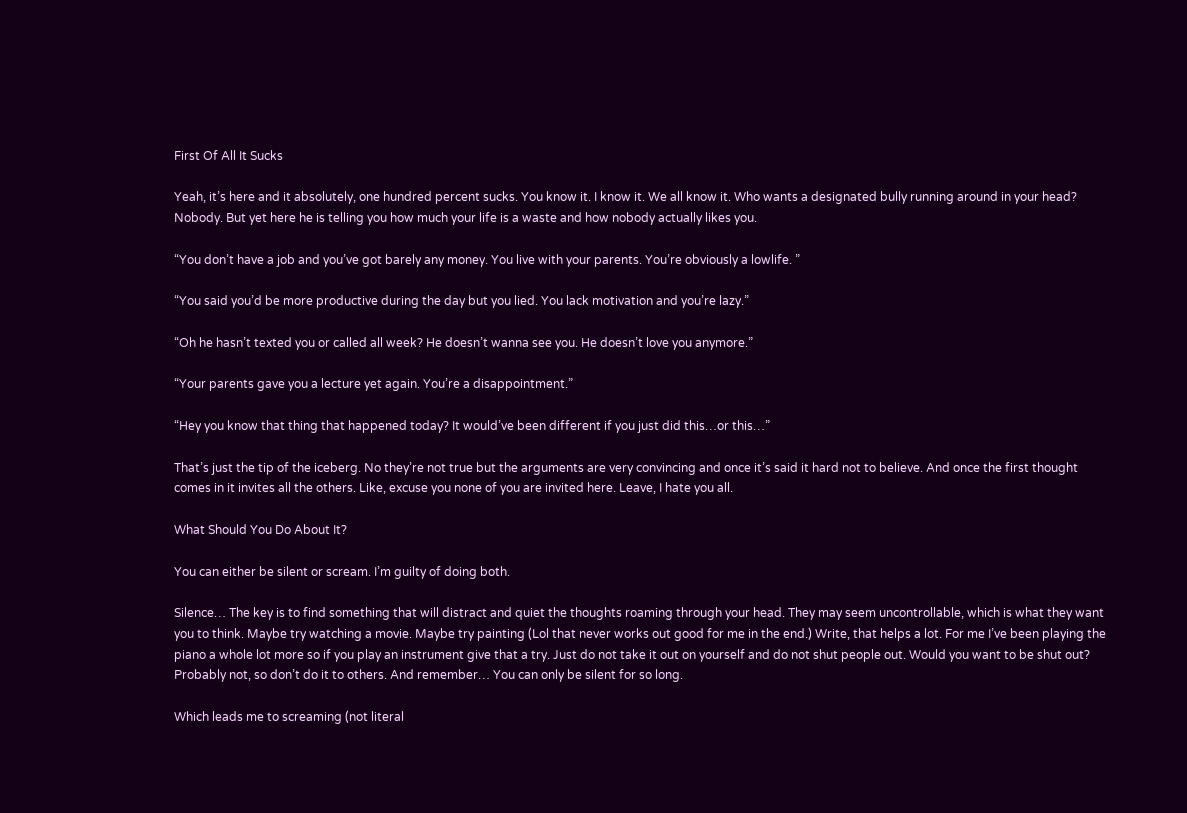First Of All It Sucks

Yeah, it’s here and it absolutely, one hundred percent sucks. You know it. I know it. We all know it. Who wants a designated bully running around in your head? Nobody. But yet here he is telling you how much your life is a waste and how nobody actually likes you.

“You don’t have a job and you’ve got barely any money. You live with your parents. You’re obviously a lowlife. ”

“You said you’d be more productive during the day but you lied. You lack motivation and you’re lazy.”

“Oh he hasn’t texted you or called all week? He doesn’t wanna see you. He doesn’t love you anymore.”

“Your parents gave you a lecture yet again. You’re a disappointment.”

“Hey you know that thing that happened today? It would’ve been different if you just did this…or this…”

That’s just the tip of the iceberg. No they’re not true but the arguments are very convincing and once it’s said it hard not to believe. And once the first thought comes in it invites all the others. Like, excuse you none of you are invited here. Leave, I hate you all.

What Should You Do About It?

You can either be silent or scream. I’m guilty of doing both.

Silence… The key is to find something that will distract and quiet the thoughts roaming through your head. They may seem uncontrollable, which is what they want you to think. Maybe try watching a movie. Maybe try painting (Lol that never works out good for me in the end.) Write, that helps a lot. For me I’ve been playing the piano a whole lot more so if you play an instrument give that a try. Just do not take it out on yourself and do not shut people out. Would you want to be shut out? Probably not, so don’t do it to others. And remember… You can only be silent for so long.

Which leads me to screaming (not literal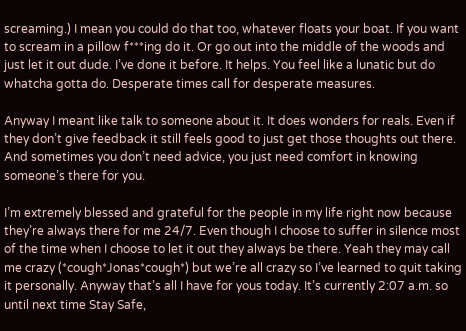screaming.) I mean you could do that too, whatever floats your boat. If you want to scream in a pillow f***ing do it. Or go out into the middle of the woods and just let it out dude. I’ve done it before. It helps. You feel like a lunatic but do whatcha gotta do. Desperate times call for desperate measures.

Anyway I meant like talk to someone about it. It does wonders for reals. Even if they don’t give feedback it still feels good to just get those thoughts out there. And sometimes you don’t need advice, you just need comfort in knowing someone’s there for you.

I’m extremely blessed and grateful for the people in my life right now because they’re always there for me 24/7. Even though I choose to suffer in silence most of the time when I choose to let it out they always be there. Yeah they may call me crazy (*cough*Jonas*cough*) but we’re all crazy so I’ve learned to quit taking it personally. Anyway that’s all I have for yous today. It’s currently 2:07 a.m. so until next time Stay Safe,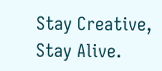Stay Creative, Stay Alive.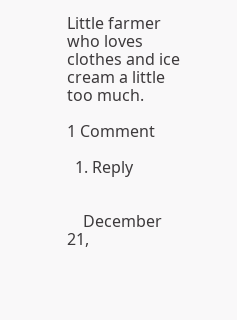Little farmer who loves clothes and ice cream a little too much.

1 Comment

  1. Reply


    December 21,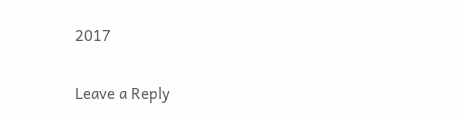2017


Leave a Reply